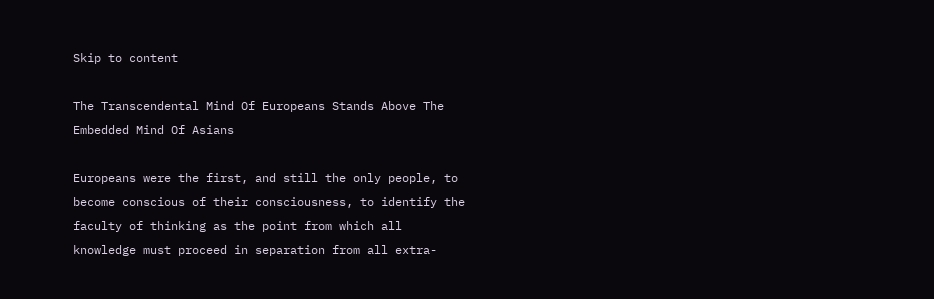Skip to content

The Transcendental Mind Of Europeans Stands Above The Embedded Mind Of Asians

Europeans were the first, and still the only people, to become conscious of their consciousness, to identify the faculty of thinking as the point from which all knowledge must proceed in separation from all extra-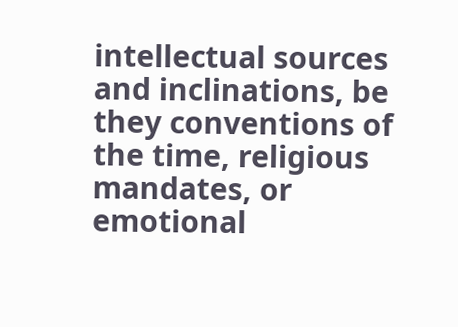intellectual sources and inclinations, be they conventions of the time, religious mandates, or emotional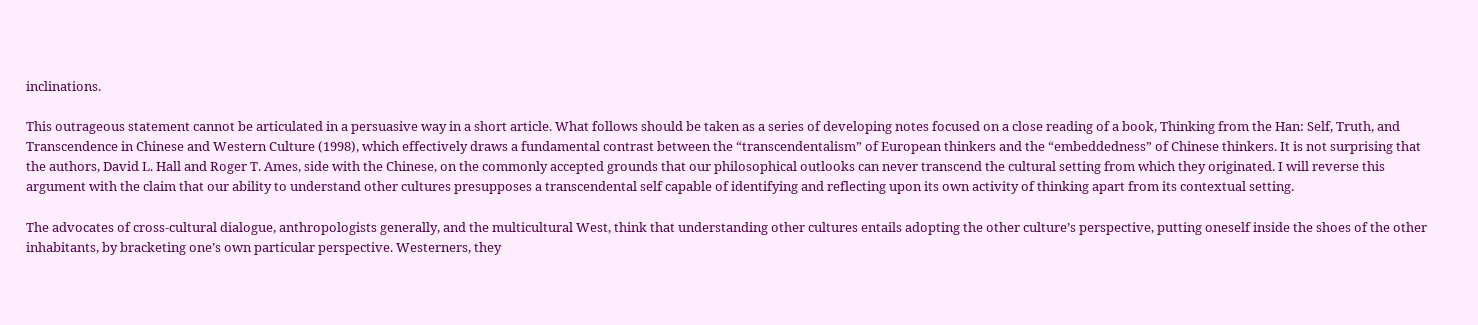inclinations.

This outrageous statement cannot be articulated in a persuasive way in a short article. What follows should be taken as a series of developing notes focused on a close reading of a book, Thinking from the Han: Self, Truth, and Transcendence in Chinese and Western Culture (1998), which effectively draws a fundamental contrast between the “transcendentalism” of European thinkers and the “embeddedness” of Chinese thinkers. It is not surprising that the authors, David L. Hall and Roger T. Ames, side with the Chinese, on the commonly accepted grounds that our philosophical outlooks can never transcend the cultural setting from which they originated. I will reverse this argument with the claim that our ability to understand other cultures presupposes a transcendental self capable of identifying and reflecting upon its own activity of thinking apart from its contextual setting.

The advocates of cross-cultural dialogue, anthropologists generally, and the multicultural West, think that understanding other cultures entails adopting the other culture’s perspective, putting oneself inside the shoes of the other inhabitants, by bracketing one’s own particular perspective. Westerners, they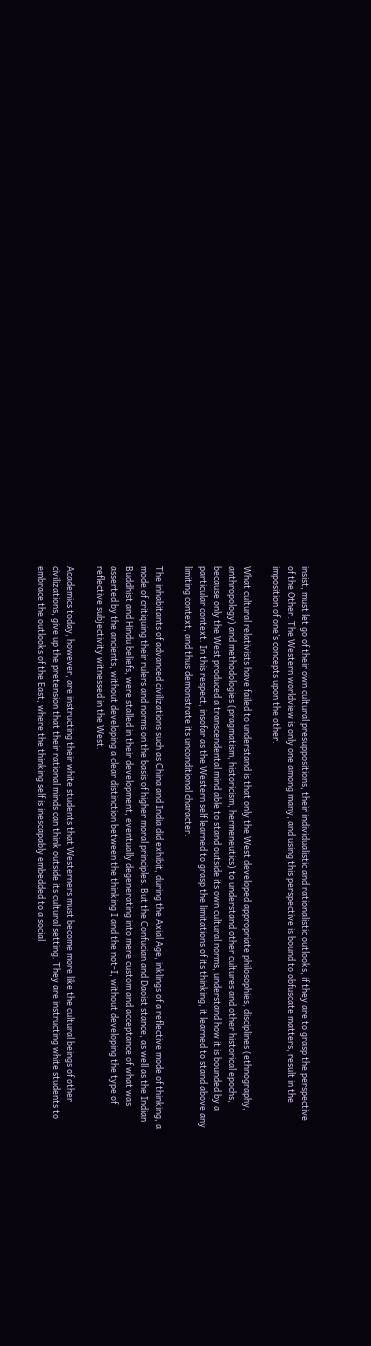insist, must let go of their own cultural presuppositions, their individualistic and rationalistic outlooks, if they are to grasp the perspective of the Other. The Western worldview is only one among many, and using this perspective is bound to obfuscate matters, result in the imposition of one’s concepts upon the other.

What cultural relativists have failed to understand is that only the West developed appropriate philosophies, disciplines (ethnography, anthropology) and methodologies (pragmatism, historicism, hermeneutics) to understand other cultures and other historical epochs, because only the West produced a transcendental mind able to stand outside its own cultural norms, understand how it is bounded by a particular context. In this respect, insofar as the Western self learned to grasp the limitations of its thinking, it learned to stand above any limiting context, and thus demonstrate its unconditional character.

The inhabitants of advanced civilizations such as China and India did exhibit, during the Axial Age, inklings of a reflective mode of thinking, a mode of critiquing their rulers and norms on the basis of higher moral principles. But the Confucian and Daoist stance, as well as the Indian Buddhist and Hindu beliefs, were stalled in their development, eventually degenerating into mere custom and acceptance of what was asserted by the ancients, without developing a clear distinction between the thinking I and the not-I, without developing the type of reflective subjectivity witnessed in the West.

Academics today, however, are instructing their white students that Westerners must become more like the cultural beings of other civilizations, give up the pretension that their rational minds can think outside its cultural setting. They are instructing white students to embrace the outlooks of the East, where the thinking self is inescapably embedded to a social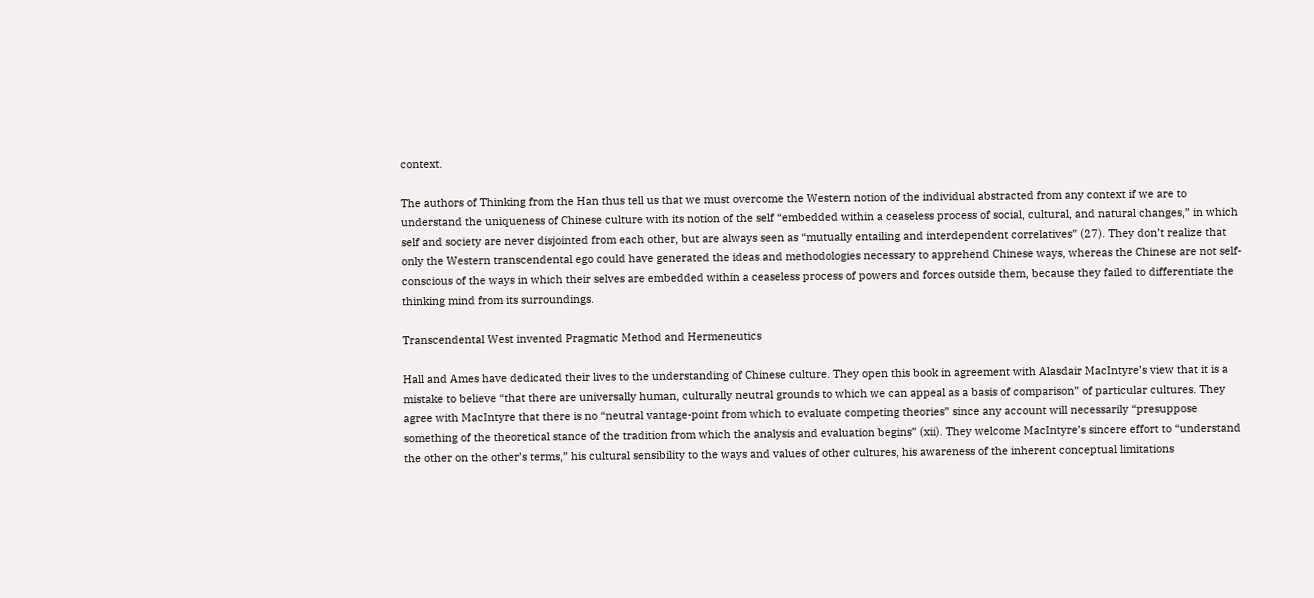context.

The authors of Thinking from the Han thus tell us that we must overcome the Western notion of the individual abstracted from any context if we are to understand the uniqueness of Chinese culture with its notion of the self “embedded within a ceaseless process of social, cultural, and natural changes,” in which self and society are never disjointed from each other, but are always seen as “mutually entailing and interdependent correlatives” (27). They don’t realize that only the Western transcendental ego could have generated the ideas and methodologies necessary to apprehend Chinese ways, whereas the Chinese are not self-conscious of the ways in which their selves are embedded within a ceaseless process of powers and forces outside them, because they failed to differentiate the thinking mind from its surroundings.

Transcendental West invented Pragmatic Method and Hermeneutics

Hall and Ames have dedicated their lives to the understanding of Chinese culture. They open this book in agreement with Alasdair MacIntyre’s view that it is a mistake to believe “that there are universally human, culturally neutral grounds to which we can appeal as a basis of comparison” of particular cultures. They agree with MacIntyre that there is no “neutral vantage-point from which to evaluate competing theories” since any account will necessarily “presuppose something of the theoretical stance of the tradition from which the analysis and evaluation begins” (xii). They welcome MacIntyre’s sincere effort to “understand the other on the other’s terms,” his cultural sensibility to the ways and values of other cultures, his awareness of the inherent conceptual limitations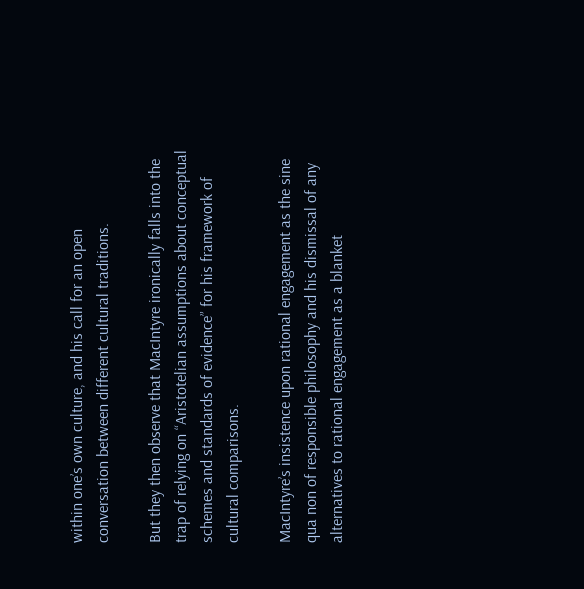within one’s own culture, and his call for an open conversation between different cultural traditions.

But they then observe that MacIntyre ironically falls into the trap of relying on “Aristotelian assumptions about conceptual schemes and standards of evidence” for his framework of cultural comparisons.

MacIntyre’s insistence upon rational engagement as the sine qua non of responsible philosophy and his dismissal of any alternatives to rational engagement as a blanket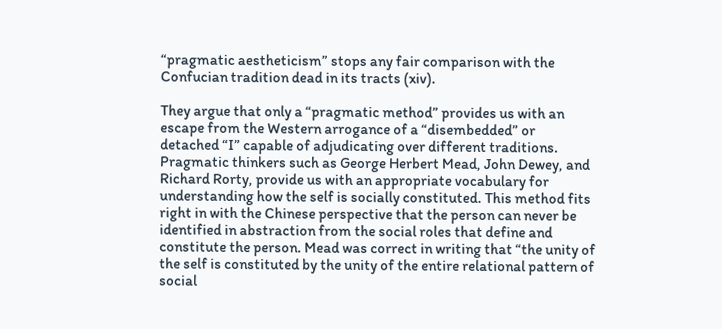“pragmatic aestheticism” stops any fair comparison with the Confucian tradition dead in its tracts (xiv).

They argue that only a “pragmatic method” provides us with an escape from the Western arrogance of a “disembedded” or  detached “I” capable of adjudicating over different traditions. Pragmatic thinkers such as George Herbert Mead, John Dewey, and Richard Rorty, provide us with an appropriate vocabulary for understanding how the self is socially constituted. This method fits right in with the Chinese perspective that the person can never be identified in abstraction from the social roles that define and constitute the person. Mead was correct in writing that “the unity of the self is constituted by the unity of the entire relational pattern of social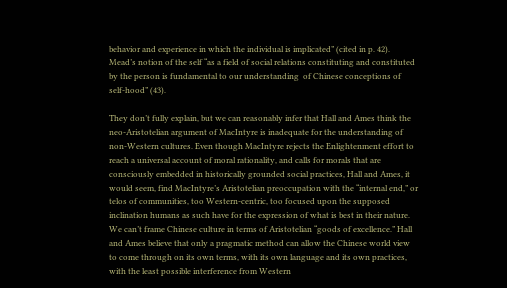behavior and experience in which the individual is implicated” (cited in p. 42). Mead’s notion of the self “as a field of social relations constituting and constituted by the person is fundamental to our understanding  of Chinese conceptions of self-hood” (43).

They don’t fully explain, but we can reasonably infer that Hall and Ames think the neo-Aristotelian argument of MacIntyre is inadequate for the understanding of non-Western cultures. Even though MacIntyre rejects the Enlightenment effort to reach a universal account of moral rationality, and calls for morals that are consciously embedded in historically grounded social practices, Hall and Ames, it would seem, find MacIntyre’s Aristotelian preoccupation with the “internal end,” or telos of communities, too Western-centric, too focused upon the supposed inclination humans as such have for the expression of what is best in their nature. We can’t frame Chinese culture in terms of Aristotelian “goods of excellence.” Hall and Ames believe that only a pragmatic method can allow the Chinese world view to come through on its own terms, with its own language and its own practices, with the least possible interference from Western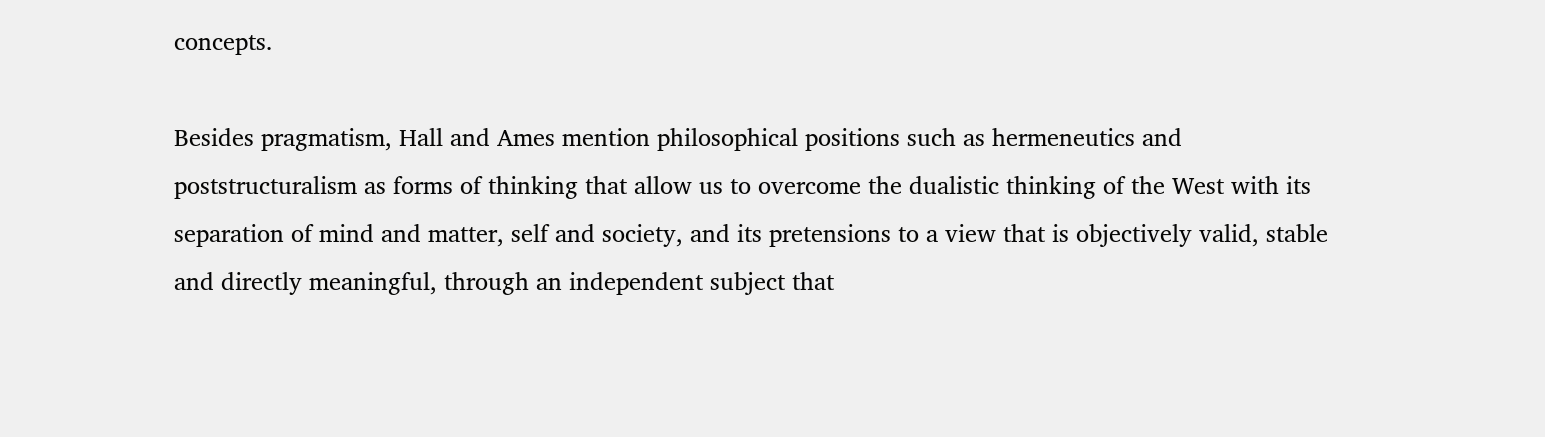concepts.

Besides pragmatism, Hall and Ames mention philosophical positions such as hermeneutics and poststructuralism as forms of thinking that allow us to overcome the dualistic thinking of the West with its separation of mind and matter, self and society, and its pretensions to a view that is objectively valid, stable and directly meaningful, through an independent subject that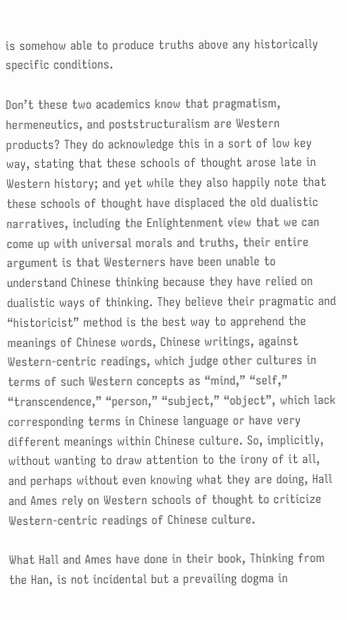is somehow able to produce truths above any historically specific conditions.

Don’t these two academics know that pragmatism, hermeneutics, and poststructuralism are Western products? They do acknowledge this in a sort of low key way, stating that these schools of thought arose late in Western history; and yet while they also happily note that these schools of thought have displaced the old dualistic narratives, including the Enlightenment view that we can come up with universal morals and truths, their entire argument is that Westerners have been unable to understand Chinese thinking because they have relied on dualistic ways of thinking. They believe their pragmatic and “historicist” method is the best way to apprehend the meanings of Chinese words, Chinese writings, against Western-centric readings, which judge other cultures in terms of such Western concepts as “mind,” “self,” “transcendence,” “person,” “subject,” “object”, which lack corresponding terms in Chinese language or have very different meanings within Chinese culture. So, implicitly, without wanting to draw attention to the irony of it all, and perhaps without even knowing what they are doing, Hall and Ames rely on Western schools of thought to criticize Western-centric readings of Chinese culture.

What Hall and Ames have done in their book, Thinking from the Han, is not incidental but a prevailing dogma in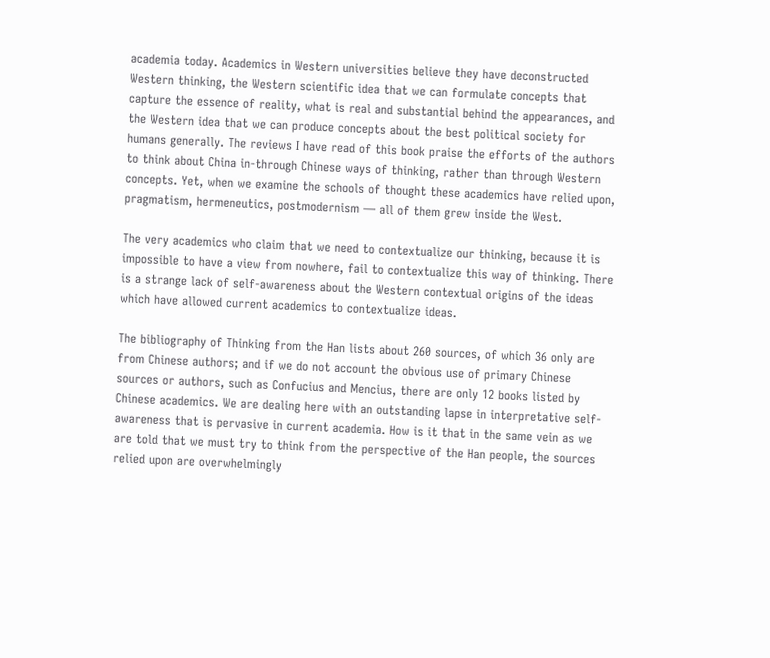academia today. Academics in Western universities believe they have deconstructed Western thinking, the Western scientific idea that we can formulate concepts that capture the essence of reality, what is real and substantial behind the appearances, and the Western idea that we can produce concepts about the best political society for humans generally. The reviews I have read of this book praise the efforts of the authors to think about China in-through Chinese ways of thinking, rather than through Western concepts. Yet, when we examine the schools of thought these academics have relied upon, pragmatism, hermeneutics, postmodernism — all of them grew inside the West.

The very academics who claim that we need to contextualize our thinking, because it is impossible to have a view from nowhere, fail to contextualize this way of thinking. There is a strange lack of self-awareness about the Western contextual origins of the ideas which have allowed current academics to contextualize ideas.

The bibliography of Thinking from the Han lists about 260 sources, of which 36 only are from Chinese authors; and if we do not account the obvious use of primary Chinese sources or authors, such as Confucius and Mencius, there are only 12 books listed by Chinese academics. We are dealing here with an outstanding lapse in interpretative self-awareness that is pervasive in current academia. How is it that in the same vein as we are told that we must try to think from the perspective of the Han people, the sources relied upon are overwhelmingly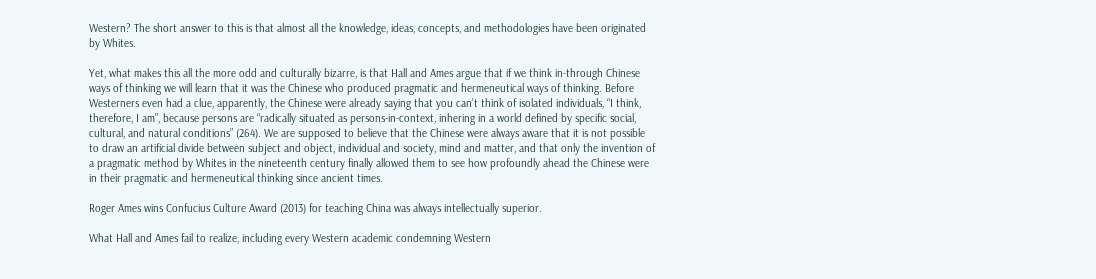Western? The short answer to this is that almost all the knowledge, ideas, concepts, and methodologies have been originated by Whites.

Yet, what makes this all the more odd and culturally bizarre, is that Hall and Ames argue that if we think in-through Chinese ways of thinking we will learn that it was the Chinese who produced pragmatic and hermeneutical ways of thinking. Before Westerners even had a clue, apparently, the Chinese were already saying that you can’t think of isolated individuals, “I think, therefore, I am”, because persons are “radically situated as persons-in-context, inhering in a world defined by specific social, cultural, and natural conditions” (264). We are supposed to believe that the Chinese were always aware that it is not possible to draw an artificial divide between subject and object, individual and society, mind and matter, and that only the invention of a pragmatic method by Whites in the nineteenth century finally allowed them to see how profoundly ahead the Chinese were in their pragmatic and hermeneutical thinking since ancient times.

Roger Ames wins Confucius Culture Award (2013) for teaching China was always intellectually superior.

What Hall and Ames fail to realize, including every Western academic condemning Western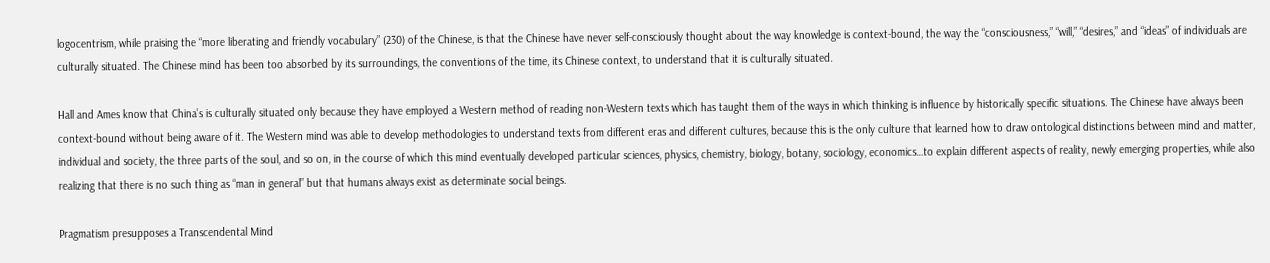logocentrism, while praising the “more liberating and friendly vocabulary” (230) of the Chinese, is that the Chinese have never self-consciously thought about the way knowledge is context-bound, the way the “consciousness,” “will,” “desires,” and “ideas” of individuals are culturally situated. The Chinese mind has been too absorbed by its surroundings, the conventions of the time, its Chinese context, to understand that it is culturally situated.

Hall and Ames know that China’s is culturally situated only because they have employed a Western method of reading non-Western texts which has taught them of the ways in which thinking is influence by historically specific situations. The Chinese have always been context-bound without being aware of it. The Western mind was able to develop methodologies to understand texts from different eras and different cultures, because this is the only culture that learned how to draw ontological distinctions between mind and matter, individual and society, the three parts of the soul, and so on, in the course of which this mind eventually developed particular sciences, physics, chemistry, biology, botany, sociology, economics…to explain different aspects of reality, newly emerging properties, while also realizing that there is no such thing as “man in general” but that humans always exist as determinate social beings.

Pragmatism presupposes a Transcendental Mind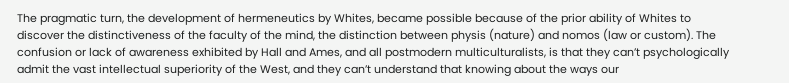The pragmatic turn, the development of hermeneutics by Whites, became possible because of the prior ability of Whites to discover the distinctiveness of the faculty of the mind, the distinction between physis (nature) and nomos (law or custom). The confusion or lack of awareness exhibited by Hall and Ames, and all postmodern multiculturalists, is that they can’t psychologically admit the vast intellectual superiority of the West, and they can’t understand that knowing about the ways our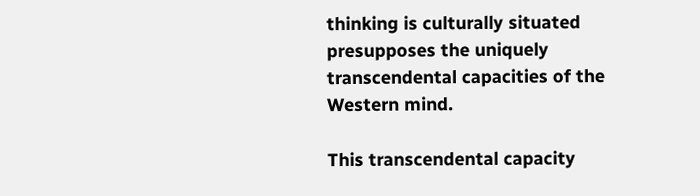thinking is culturally situated presupposes the uniquely transcendental capacities of the Western mind.

This transcendental capacity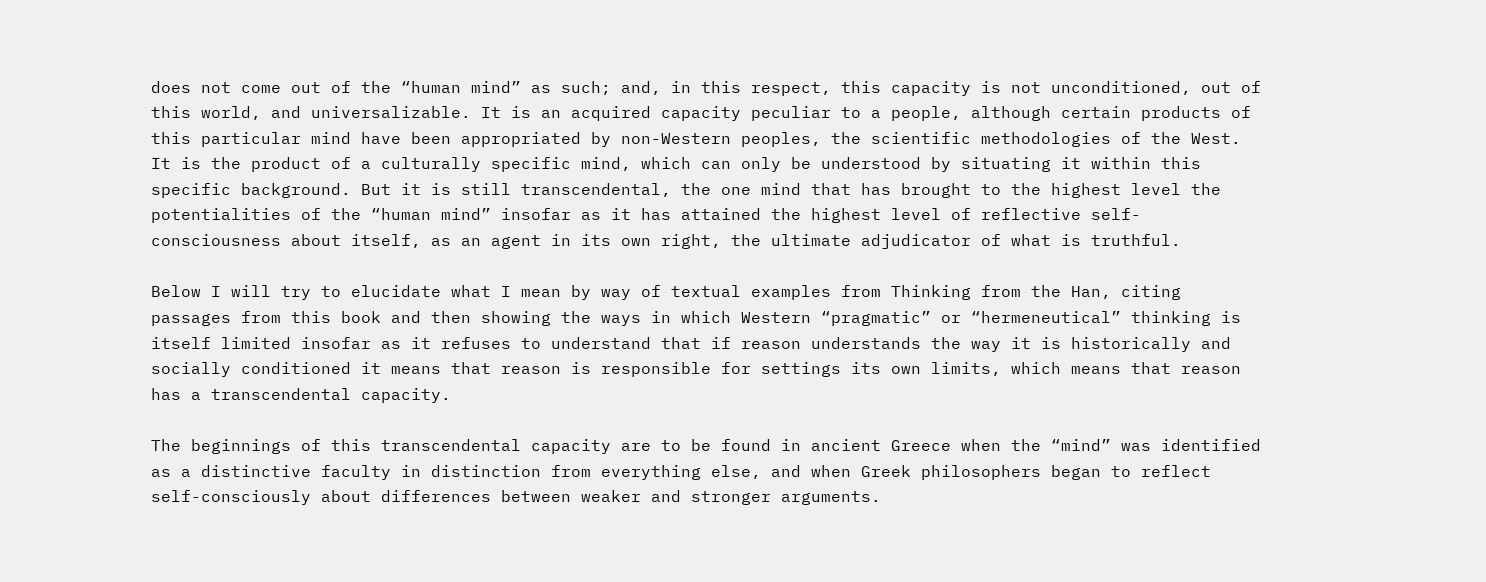does not come out of the “human mind” as such; and, in this respect, this capacity is not unconditioned, out of this world, and universalizable. It is an acquired capacity peculiar to a people, although certain products of this particular mind have been appropriated by non-Western peoples, the scientific methodologies of the West. It is the product of a culturally specific mind, which can only be understood by situating it within this specific background. But it is still transcendental, the one mind that has brought to the highest level the potentialities of the “human mind” insofar as it has attained the highest level of reflective self-consciousness about itself, as an agent in its own right, the ultimate adjudicator of what is truthful.

Below I will try to elucidate what I mean by way of textual examples from Thinking from the Han, citing passages from this book and then showing the ways in which Western “pragmatic” or “hermeneutical” thinking is itself limited insofar as it refuses to understand that if reason understands the way it is historically and socially conditioned it means that reason is responsible for settings its own limits, which means that reason has a transcendental capacity.

The beginnings of this transcendental capacity are to be found in ancient Greece when the “mind” was identified as a distinctive faculty in distinction from everything else, and when Greek philosophers began to reflect self-consciously about differences between weaker and stronger arguments.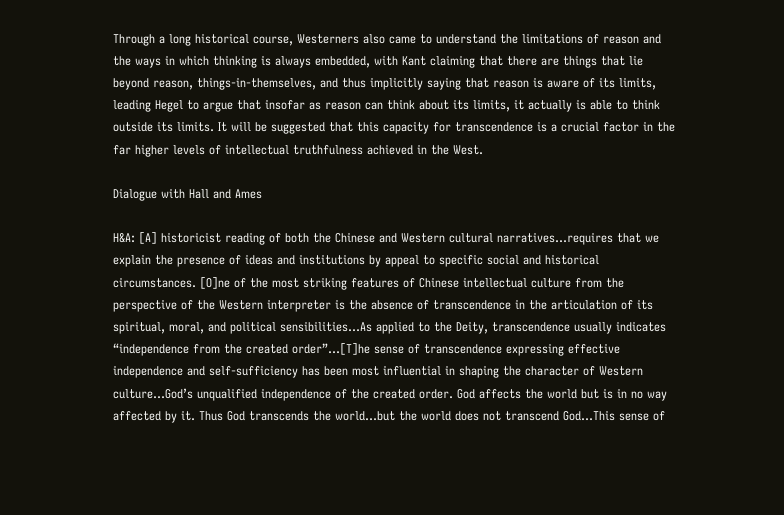Through a long historical course, Westerners also came to understand the limitations of reason and the ways in which thinking is always embedded, with Kant claiming that there are things that lie beyond reason, things-in-themselves, and thus implicitly saying that reason is aware of its limits, leading Hegel to argue that insofar as reason can think about its limits, it actually is able to think outside its limits. It will be suggested that this capacity for transcendence is a crucial factor in the far higher levels of intellectual truthfulness achieved in the West.

Dialogue with Hall and Ames

H&A: [A] historicist reading of both the Chinese and Western cultural narratives…requires that we explain the presence of ideas and institutions by appeal to specific social and historical circumstances. [O]ne of the most striking features of Chinese intellectual culture from the perspective of the Western interpreter is the absence of transcendence in the articulation of its spiritual, moral, and political sensibilities…As applied to the Deity, transcendence usually indicates “independence from the created order”…[T]he sense of transcendence expressing effective independence and self-sufficiency has been most influential in shaping the character of Western culture…God’s unqualified independence of the created order. God affects the world but is in no way affected by it. Thus God transcends the world…but the world does not transcend God…This sense of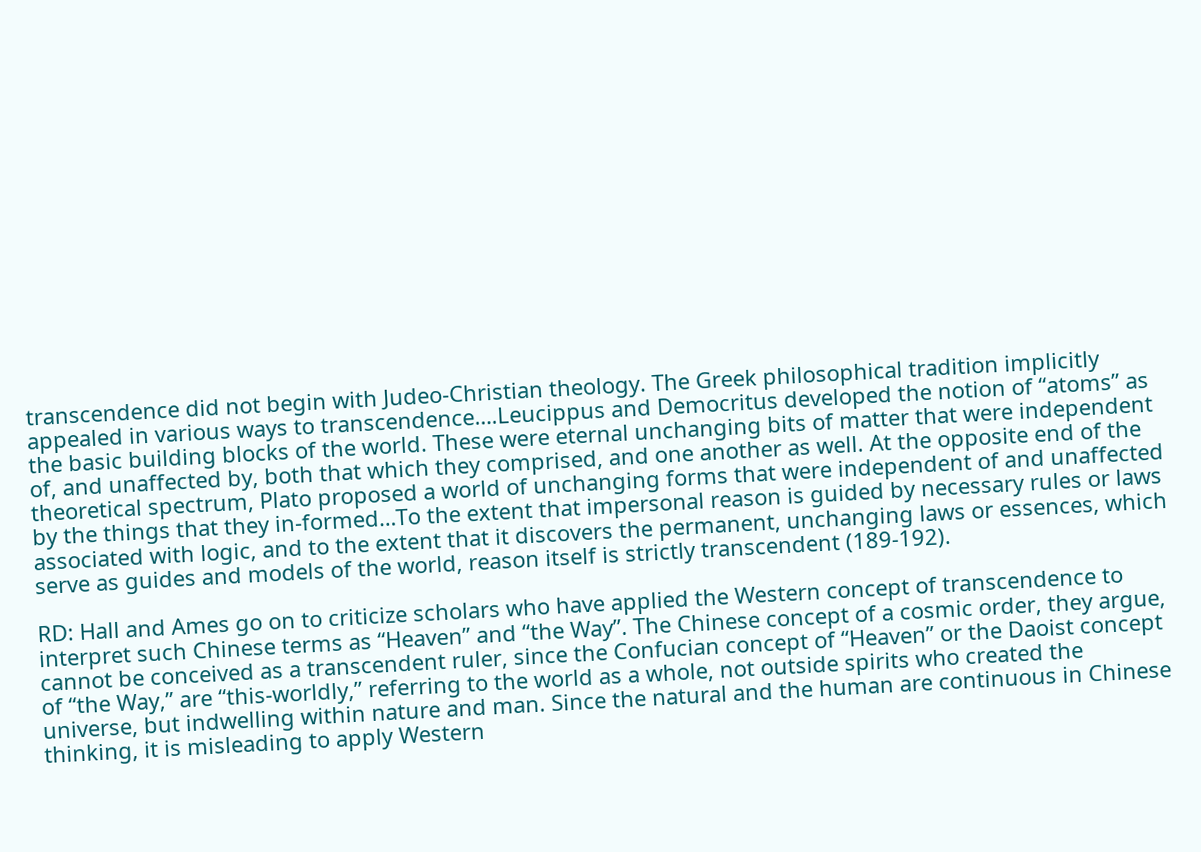transcendence did not begin with Judeo-Christian theology. The Greek philosophical tradition implicitly appealed in various ways to transcendence….Leucippus and Democritus developed the notion of “atoms” as the basic building blocks of the world. These were eternal unchanging bits of matter that were independent of, and unaffected by, both that which they comprised, and one another as well. At the opposite end of the theoretical spectrum, Plato proposed a world of unchanging forms that were independent of and unaffected by the things that they in-formed…To the extent that impersonal reason is guided by necessary rules or laws associated with logic, and to the extent that it discovers the permanent, unchanging laws or essences, which serve as guides and models of the world, reason itself is strictly transcendent (189-192).

RD: Hall and Ames go on to criticize scholars who have applied the Western concept of transcendence to interpret such Chinese terms as “Heaven” and “the Way”. The Chinese concept of a cosmic order, they argue, cannot be conceived as a transcendent ruler, since the Confucian concept of “Heaven” or the Daoist concept of “the Way,” are “this-worldly,” referring to the world as a whole, not outside spirits who created the universe, but indwelling within nature and man. Since the natural and the human are continuous in Chinese thinking, it is misleading to apply Western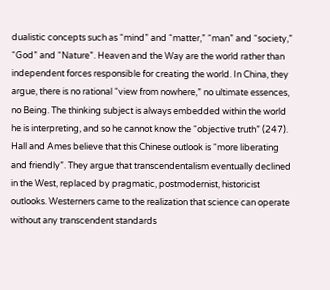dualistic concepts such as “mind” and “matter,” “man” and “society,” “God” and “Nature”. Heaven and the Way are the world rather than independent forces responsible for creating the world. In China, they argue, there is no rational “view from nowhere,” no ultimate essences, no Being. The thinking subject is always embedded within the world he is interpreting, and so he cannot know the “objective truth” (247). Hall and Ames believe that this Chinese outlook is “more liberating and friendly”. They argue that transcendentalism eventually declined in the West, replaced by pragmatic, postmodernist, historicist outlooks. Westerners came to the realization that science can operate without any transcendent standards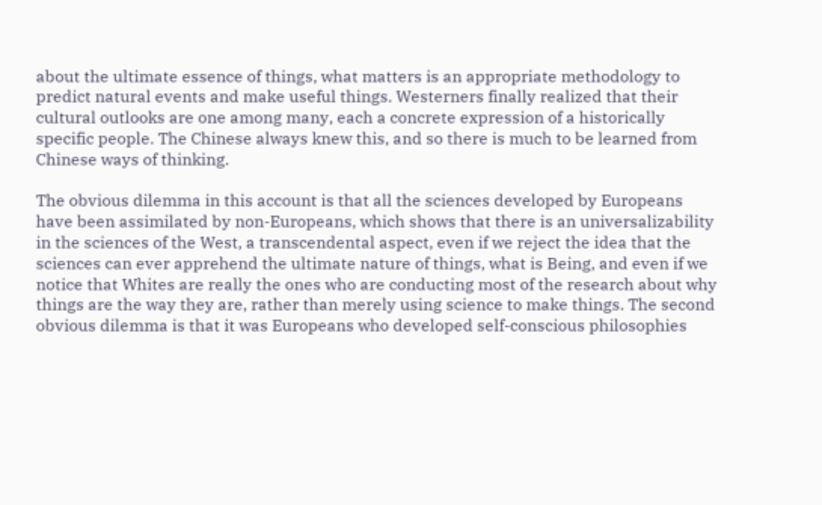about the ultimate essence of things, what matters is an appropriate methodology to predict natural events and make useful things. Westerners finally realized that their cultural outlooks are one among many, each a concrete expression of a historically specific people. The Chinese always knew this, and so there is much to be learned from Chinese ways of thinking.

The obvious dilemma in this account is that all the sciences developed by Europeans have been assimilated by non-Europeans, which shows that there is an universalizability in the sciences of the West, a transcendental aspect, even if we reject the idea that the sciences can ever apprehend the ultimate nature of things, what is Being, and even if we notice that Whites are really the ones who are conducting most of the research about why things are the way they are, rather than merely using science to make things. The second obvious dilemma is that it was Europeans who developed self-conscious philosophies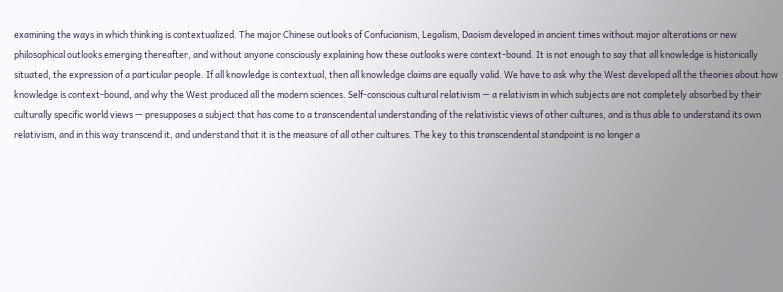examining the ways in which thinking is contextualized. The major Chinese outlooks of Confucianism, Legalism, Daoism developed in ancient times without major alterations or new philosophical outlooks emerging thereafter, and without anyone consciously explaining how these outlooks were context-bound. It is not enough to say that all knowledge is historically situated, the expression of a particular people. If all knowledge is contextual, then all knowledge claims are equally valid. We have to ask why the West developed all the theories about how knowledge is context-bound, and why the West produced all the modern sciences. Self-conscious cultural relativism — a relativism in which subjects are not completely absorbed by their culturally specific world views — presupposes a subject that has come to a transcendental understanding of the relativistic views of other cultures, and is thus able to understand its own relativism, and in this way transcend it, and understand that it is the measure of all other cultures. The key to this transcendental standpoint is no longer a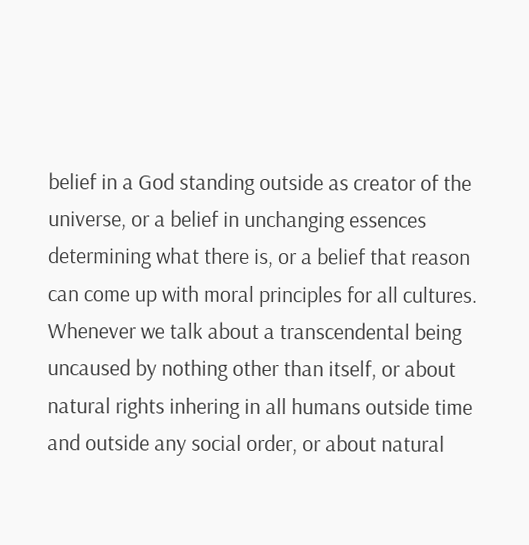belief in a God standing outside as creator of the universe, or a belief in unchanging essences determining what there is, or a belief that reason can come up with moral principles for all cultures. Whenever we talk about a transcendental being uncaused by nothing other than itself, or about natural rights inhering in all humans outside time and outside any social order, or about natural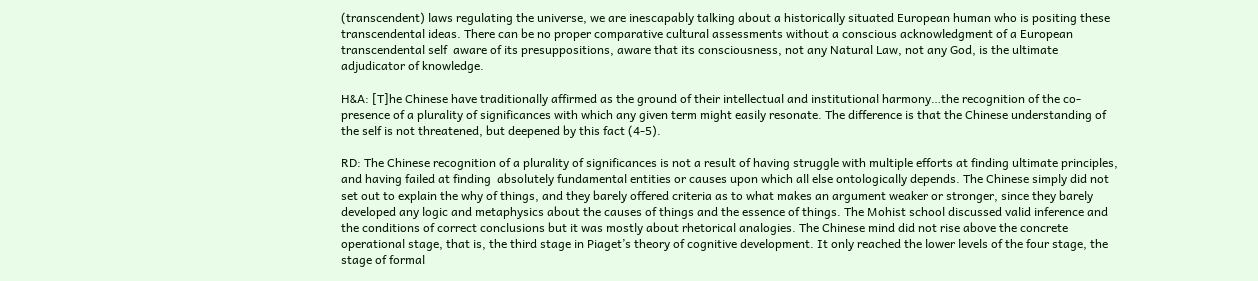(transcendent) laws regulating the universe, we are inescapably talking about a historically situated European human who is positing these transcendental ideas. There can be no proper comparative cultural assessments without a conscious acknowledgment of a European transcendental self  aware of its presuppositions, aware that its consciousness, not any Natural Law, not any God, is the ultimate adjudicator of knowledge.

H&A: [T]he Chinese have traditionally affirmed as the ground of their intellectual and institutional harmony…the recognition of the co-presence of a plurality of significances with which any given term might easily resonate. The difference is that the Chinese understanding of the self is not threatened, but deepened by this fact (4-5).

RD: The Chinese recognition of a plurality of significances is not a result of having struggle with multiple efforts at finding ultimate principles, and having failed at finding  absolutely fundamental entities or causes upon which all else ontologically depends. The Chinese simply did not set out to explain the why of things, and they barely offered criteria as to what makes an argument weaker or stronger, since they barely developed any logic and metaphysics about the causes of things and the essence of things. The Mohist school discussed valid inference and the conditions of correct conclusions but it was mostly about rhetorical analogies. The Chinese mind did not rise above the concrete operational stage, that is, the third stage in Piaget’s theory of cognitive development. It only reached the lower levels of the four stage, the stage of formal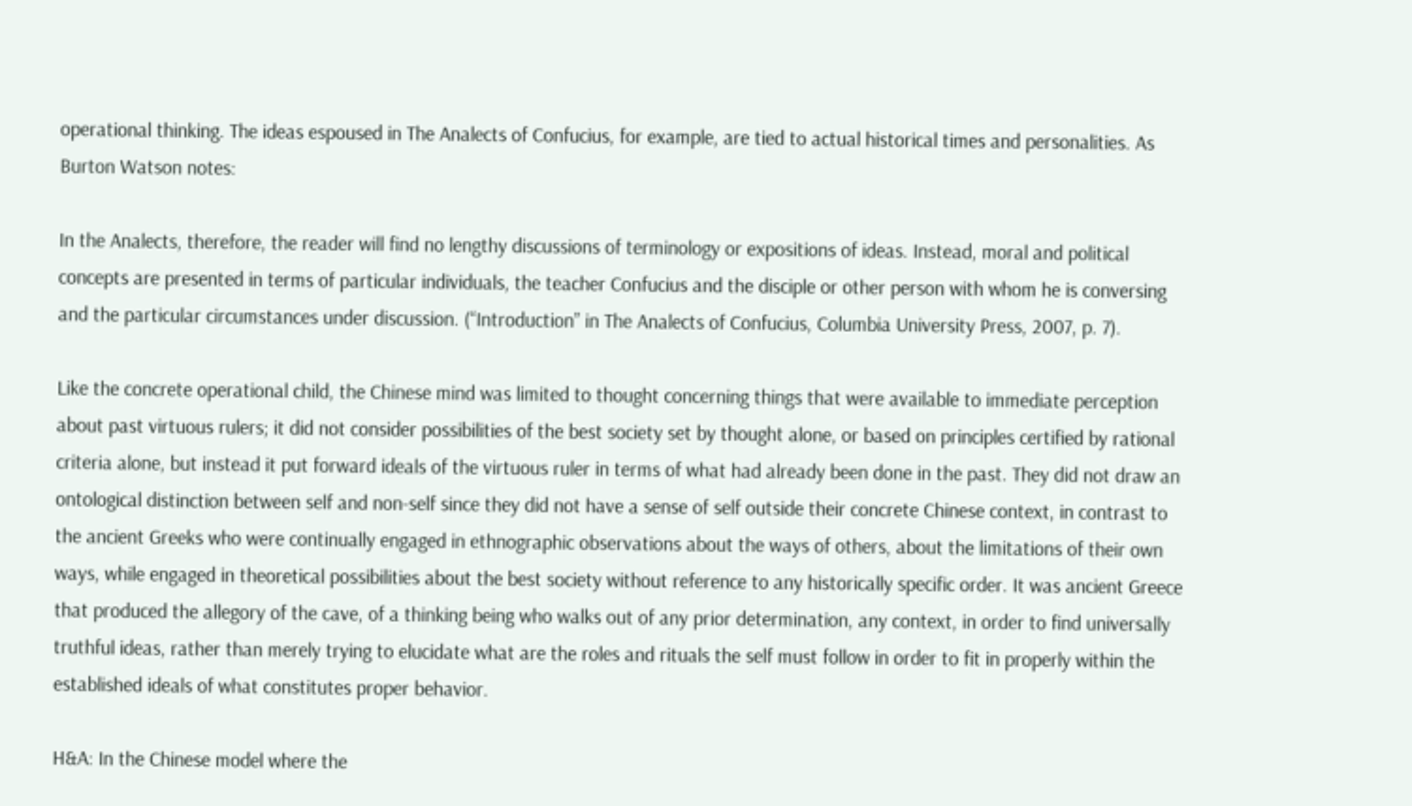operational thinking. The ideas espoused in The Analects of Confucius, for example, are tied to actual historical times and personalities. As Burton Watson notes:

In the Analects, therefore, the reader will find no lengthy discussions of terminology or expositions of ideas. Instead, moral and political concepts are presented in terms of particular individuals, the teacher Confucius and the disciple or other person with whom he is conversing and the particular circumstances under discussion. (“Introduction” in The Analects of Confucius, Columbia University Press, 2007, p. 7).

Like the concrete operational child, the Chinese mind was limited to thought concerning things that were available to immediate perception about past virtuous rulers; it did not consider possibilities of the best society set by thought alone, or based on principles certified by rational criteria alone, but instead it put forward ideals of the virtuous ruler in terms of what had already been done in the past. They did not draw an ontological distinction between self and non-self since they did not have a sense of self outside their concrete Chinese context, in contrast to the ancient Greeks who were continually engaged in ethnographic observations about the ways of others, about the limitations of their own ways, while engaged in theoretical possibilities about the best society without reference to any historically specific order. It was ancient Greece that produced the allegory of the cave, of a thinking being who walks out of any prior determination, any context, in order to find universally truthful ideas, rather than merely trying to elucidate what are the roles and rituals the self must follow in order to fit in properly within the established ideals of what constitutes proper behavior.

H&A: In the Chinese model where the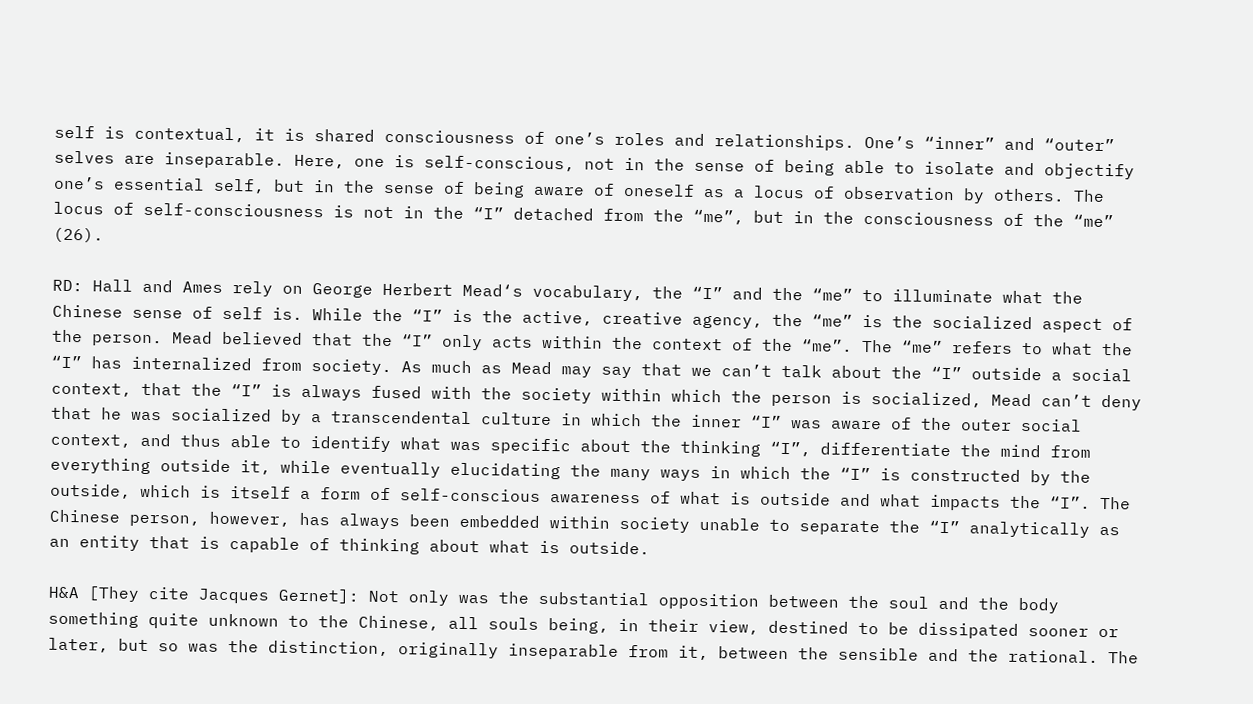self is contextual, it is shared consciousness of one’s roles and relationships. One’s “inner” and “outer” selves are inseparable. Here, one is self-conscious, not in the sense of being able to isolate and objectify one’s essential self, but in the sense of being aware of oneself as a locus of observation by others. The locus of self-consciousness is not in the “I” detached from the “me”, but in the consciousness of the “me” (26).

RD: Hall and Ames rely on George Herbert Mead‘s vocabulary, the “I” and the “me” to illuminate what the Chinese sense of self is. While the “I” is the active, creative agency, the “me” is the socialized aspect of the person. Mead believed that the “I” only acts within the context of the “me”. The “me” refers to what the “I” has internalized from society. As much as Mead may say that we can’t talk about the “I” outside a social context, that the “I” is always fused with the society within which the person is socialized, Mead can’t deny that he was socialized by a transcendental culture in which the inner “I” was aware of the outer social context, and thus able to identify what was specific about the thinking “I”, differentiate the mind from everything outside it, while eventually elucidating the many ways in which the “I” is constructed by the outside, which is itself a form of self-conscious awareness of what is outside and what impacts the “I”. The Chinese person, however, has always been embedded within society unable to separate the “I” analytically as an entity that is capable of thinking about what is outside.

H&A [They cite Jacques Gernet]: Not only was the substantial opposition between the soul and the body something quite unknown to the Chinese, all souls being, in their view, destined to be dissipated sooner or later, but so was the distinction, originally inseparable from it, between the sensible and the rational. The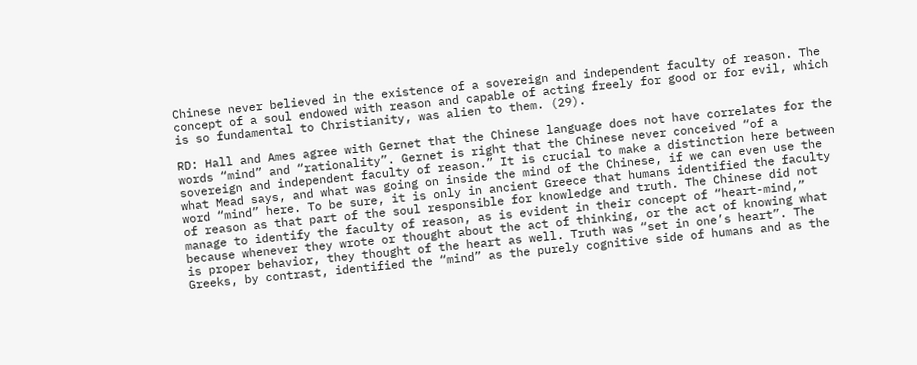Chinese never believed in the existence of a sovereign and independent faculty of reason. The concept of a soul endowed with reason and capable of acting freely for good or for evil, which is so fundamental to Christianity, was alien to them. (29).

RD: Hall and Ames agree with Gernet that the Chinese language does not have correlates for the words “mind” and “rationality”. Gernet is right that the Chinese never conceived “of a sovereign and independent faculty of reason.” It is crucial to make a distinction here between what Mead says, and what was going on inside the mind of the Chinese, if we can even use the word “mind” here. To be sure, it is only in ancient Greece that humans identified the faculty of reason as that part of the soul responsible for knowledge and truth. The Chinese did not manage to identify the faculty of reason, as is evident in their concept of “heart-mind,” because whenever they wrote or thought about the act of thinking, or the act of knowing what is proper behavior, they thought of the heart as well. Truth was “set in one’s heart”. The Greeks, by contrast, identified the “mind” as the purely cognitive side of humans and as the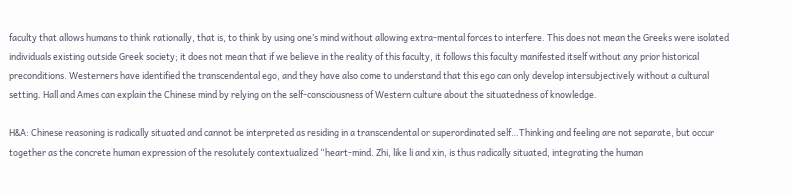faculty that allows humans to think rationally, that is, to think by using one’s mind without allowing extra-mental forces to interfere. This does not mean the Greeks were isolated individuals existing outside Greek society; it does not mean that if we believe in the reality of this faculty, it follows this faculty manifested itself without any prior historical preconditions. Westerners have identified the transcendental ego, and they have also come to understand that this ego can only develop intersubjectively without a cultural setting. Hall and Ames can explain the Chinese mind by relying on the self-consciousness of Western culture about the situatedness of knowledge.

H&A: Chinese reasoning is radically situated and cannot be interpreted as residing in a transcendental or superordinated self…Thinking and feeling are not separate, but occur together as the concrete human expression of the resolutely contextualized “heart-mind. Zhi, like li and xin, is thus radically situated, integrating the human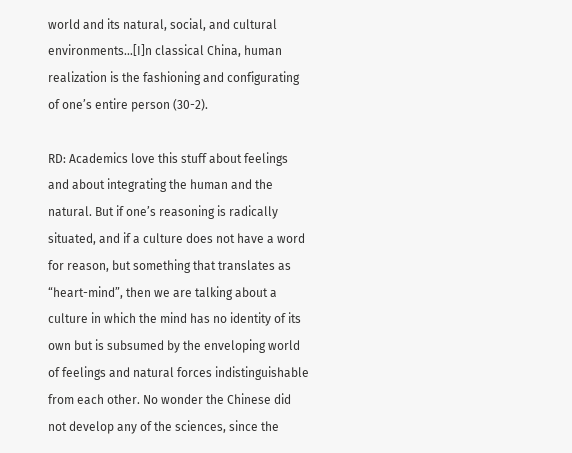world and its natural, social, and cultural environments…[I]n classical China, human realization is the fashioning and configurating of one’s entire person (30-2).

RD: Academics love this stuff about feelings and about integrating the human and the natural. But if one’s reasoning is radically situated, and if a culture does not have a word for reason, but something that translates as “heart-mind”, then we are talking about a culture in which the mind has no identity of its own but is subsumed by the enveloping world of feelings and natural forces indistinguishable from each other. No wonder the Chinese did not develop any of the sciences, since the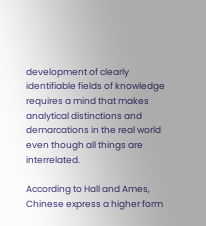development of clearly identifiable fields of knowledge requires a mind that makes analytical distinctions and demarcations in the real world even though all things are interrelated.

According to Hall and Ames, Chinese express a higher form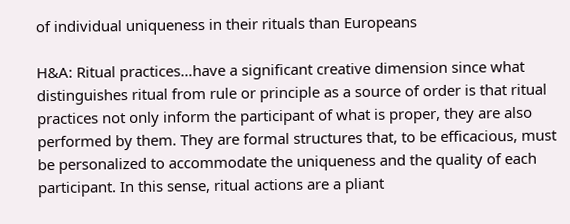of individual uniqueness in their rituals than Europeans

H&A: Ritual practices…have a significant creative dimension since what distinguishes ritual from rule or principle as a source of order is that ritual practices not only inform the participant of what is proper, they are also performed by them. They are formal structures that, to be efficacious, must be personalized to accommodate the uniqueness and the quality of each participant. In this sense, ritual actions are a pliant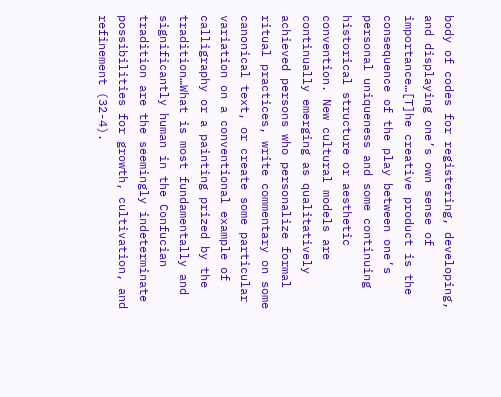body of codes for registering, developing, and displaying one’s own sense of importance…[T]he creative product is the consequence of the play between one’s personal uniqueness and some continuing historical structure or aesthetic convention. New cultural models are continually emerging as qualitatively achieved persons who personalize formal ritual practices, write commentary on some canonical text, or create some particular variation on a conventional example of calligraphy or a painting prized by the tradition…What is most fundamentally and significantly human in the Confucian tradition are the seemingly indeterminate possibilities for growth, cultivation, and refinement (32-4).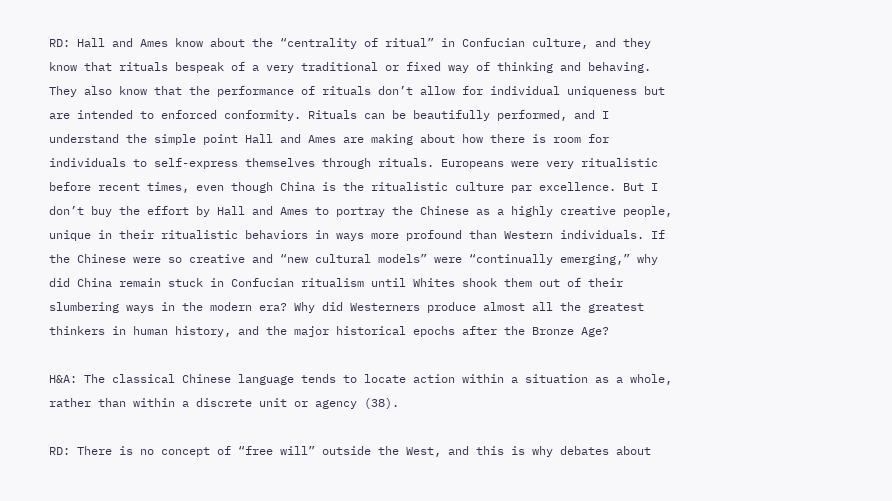RD: Hall and Ames know about the “centrality of ritual” in Confucian culture, and they know that rituals bespeak of a very traditional or fixed way of thinking and behaving. They also know that the performance of rituals don’t allow for individual uniqueness but are intended to enforced conformity. Rituals can be beautifully performed, and I understand the simple point Hall and Ames are making about how there is room for individuals to self-express themselves through rituals. Europeans were very ritualistic before recent times, even though China is the ritualistic culture par excellence. But I don’t buy the effort by Hall and Ames to portray the Chinese as a highly creative people, unique in their ritualistic behaviors in ways more profound than Western individuals. If the Chinese were so creative and “new cultural models” were “continually emerging,” why did China remain stuck in Confucian ritualism until Whites shook them out of their slumbering ways in the modern era? Why did Westerners produce almost all the greatest thinkers in human history, and the major historical epochs after the Bronze Age?

H&A: The classical Chinese language tends to locate action within a situation as a whole, rather than within a discrete unit or agency (38).

RD: There is no concept of “free will” outside the West, and this is why debates about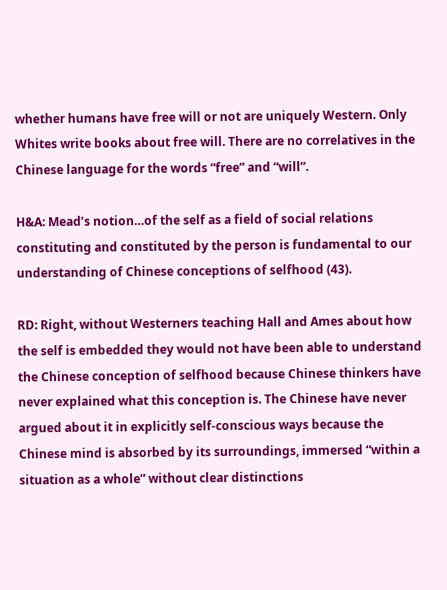whether humans have free will or not are uniquely Western. Only Whites write books about free will. There are no correlatives in the Chinese language for the words “free” and “will”.

H&A: Mead’s notion…of the self as a field of social relations constituting and constituted by the person is fundamental to our understanding of Chinese conceptions of selfhood (43).

RD: Right, without Westerners teaching Hall and Ames about how the self is embedded they would not have been able to understand the Chinese conception of selfhood because Chinese thinkers have never explained what this conception is. The Chinese have never argued about it in explicitly self-conscious ways because the Chinese mind is absorbed by its surroundings, immersed “within a situation as a whole” without clear distinctions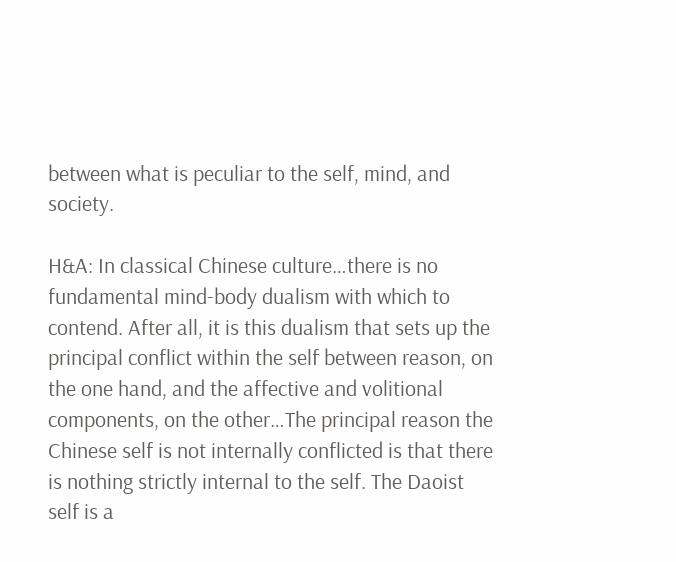between what is peculiar to the self, mind, and society.

H&A: In classical Chinese culture…there is no fundamental mind-body dualism with which to contend. After all, it is this dualism that sets up the principal conflict within the self between reason, on the one hand, and the affective and volitional components, on the other…The principal reason the Chinese self is not internally conflicted is that there is nothing strictly internal to the self. The Daoist self is a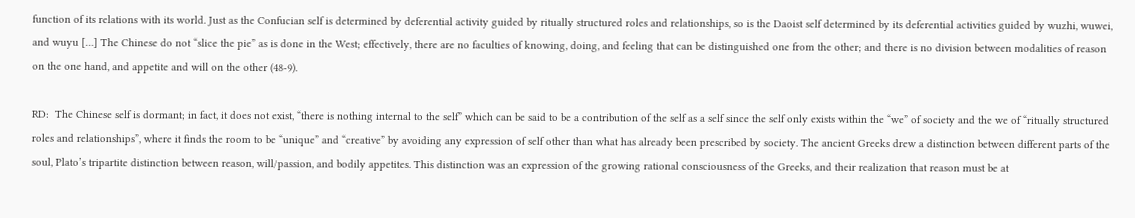function of its relations with its world. Just as the Confucian self is determined by deferential activity guided by ritually structured roles and relationships, so is the Daoist self determined by its deferential activities guided by wuzhi, wuwei, and wuyu […] The Chinese do not “slice the pie” as is done in the West; effectively, there are no faculties of knowing, doing, and feeling that can be distinguished one from the other; and there is no division between modalities of reason on the one hand, and appetite and will on the other (48-9).

RD:  The Chinese self is dormant; in fact, it does not exist, “there is nothing internal to the self” which can be said to be a contribution of the self as a self since the self only exists within the “we” of society and the we of “ritually structured roles and relationships”, where it finds the room to be “unique” and “creative” by avoiding any expression of self other than what has already been prescribed by society. The ancient Greeks drew a distinction between different parts of the soul, Plato’s tripartite distinction between reason, will/passion, and bodily appetites. This distinction was an expression of the growing rational consciousness of the Greeks, and their realization that reason must be at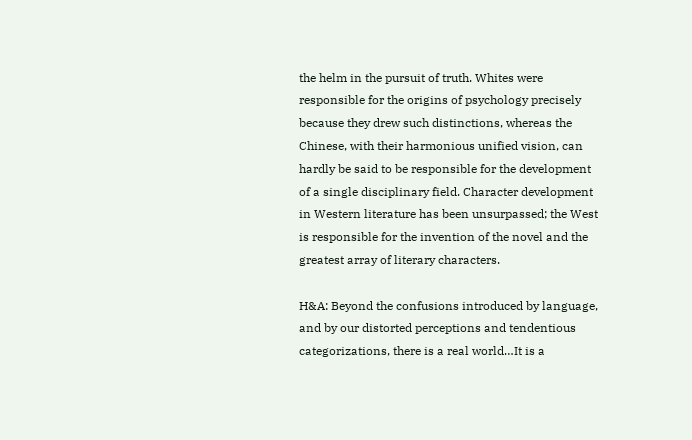the helm in the pursuit of truth. Whites were responsible for the origins of psychology precisely because they drew such distinctions, whereas the Chinese, with their harmonious unified vision, can hardly be said to be responsible for the development of a single disciplinary field. Character development in Western literature has been unsurpassed; the West is responsible for the invention of the novel and the greatest array of literary characters.

H&A: Beyond the confusions introduced by language, and by our distorted perceptions and tendentious categorizations, there is a real world…It is a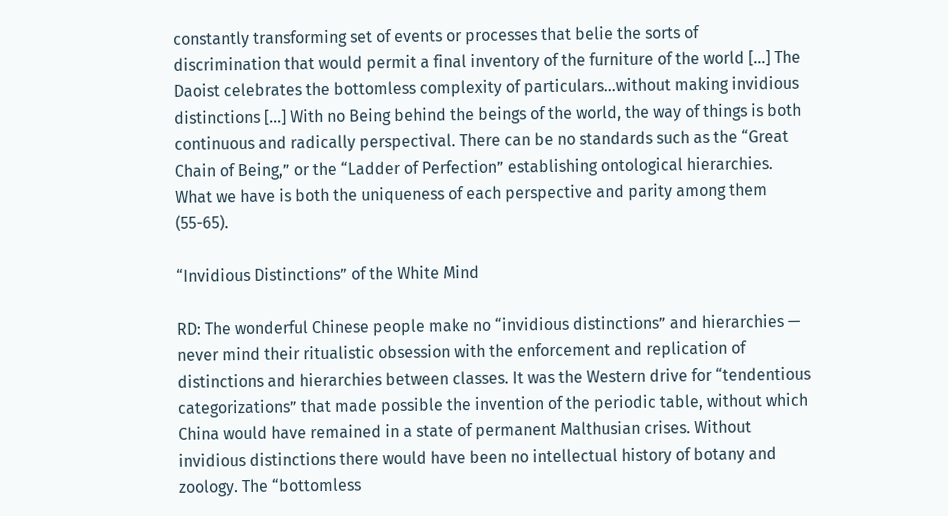constantly transforming set of events or processes that belie the sorts of discrimination that would permit a final inventory of the furniture of the world […] The Daoist celebrates the bottomless complexity of particulars…without making invidious distinctions […] With no Being behind the beings of the world, the way of things is both continuous and radically perspectival. There can be no standards such as the “Great Chain of Being,” or the “Ladder of Perfection” establishing ontological hierarchies. What we have is both the uniqueness of each perspective and parity among them (55-65).

“Invidious Distinctions” of the White Mind

RD: The wonderful Chinese people make no “invidious distinctions” and hierarchies — never mind their ritualistic obsession with the enforcement and replication of distinctions and hierarchies between classes. It was the Western drive for “tendentious categorizations” that made possible the invention of the periodic table, without which China would have remained in a state of permanent Malthusian crises. Without invidious distinctions there would have been no intellectual history of botany and zoology. The “bottomless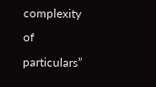complexity of particulars”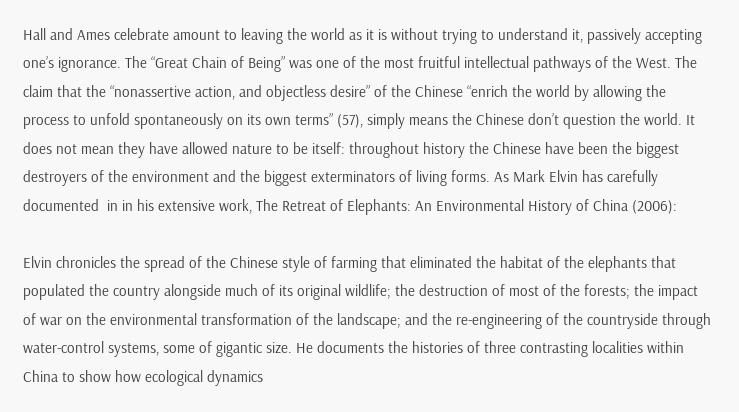Hall and Ames celebrate amount to leaving the world as it is without trying to understand it, passively accepting one’s ignorance. The “Great Chain of Being” was one of the most fruitful intellectual pathways of the West. The claim that the “nonassertive action, and objectless desire” of the Chinese “enrich the world by allowing the process to unfold spontaneously on its own terms” (57), simply means the Chinese don’t question the world. It does not mean they have allowed nature to be itself: throughout history the Chinese have been the biggest destroyers of the environment and the biggest exterminators of living forms. As Mark Elvin has carefully documented  in in his extensive work, The Retreat of Elephants: An Environmental History of China (2006):

Elvin chronicles the spread of the Chinese style of farming that eliminated the habitat of the elephants that populated the country alongside much of its original wildlife; the destruction of most of the forests; the impact of war on the environmental transformation of the landscape; and the re-engineering of the countryside through water-control systems, some of gigantic size. He documents the histories of three contrasting localities within China to show how ecological dynamics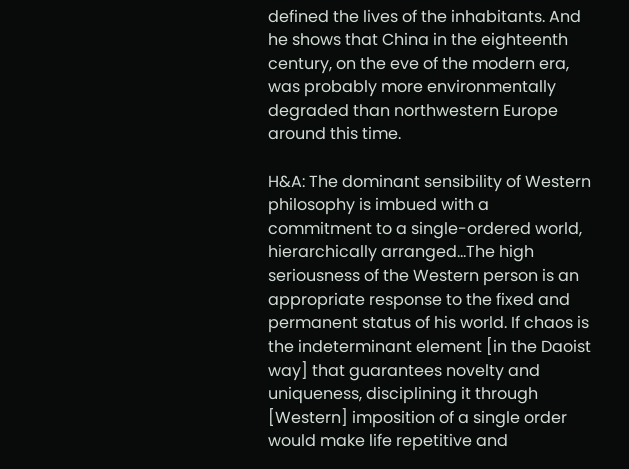defined the lives of the inhabitants. And he shows that China in the eighteenth century, on the eve of the modern era, was probably more environmentally degraded than northwestern Europe around this time.

H&A: The dominant sensibility of Western philosophy is imbued with a commitment to a single-ordered world, hierarchically arranged…The high seriousness of the Western person is an appropriate response to the fixed and permanent status of his world. If chaos is the indeterminant element [in the Daoist way] that guarantees novelty and uniqueness, disciplining it through [Western] imposition of a single order would make life repetitive and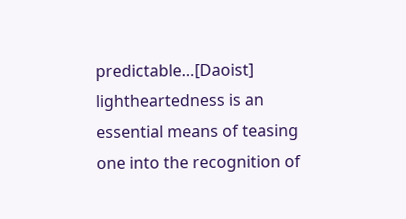predictable…[Daoist] lightheartedness is an essential means of teasing one into the recognition of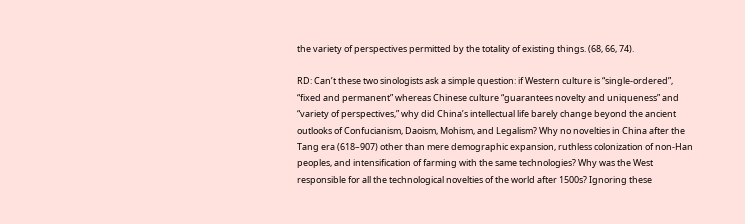the variety of perspectives permitted by the totality of existing things. (68, 66, 74).

RD: Can’t these two sinologists ask a simple question: if Western culture is “single-ordered”, “fixed and permanent” whereas Chinese culture “guarantees novelty and uniqueness” and “variety of perspectives,” why did China’s intellectual life barely change beyond the ancient outlooks of Confucianism, Daoism, Mohism, and Legalism? Why no novelties in China after the Tang era (618–907) other than mere demographic expansion, ruthless colonization of non-Han peoples, and intensification of farming with the same technologies? Why was the West responsible for all the technological novelties of the world after 1500s? Ignoring these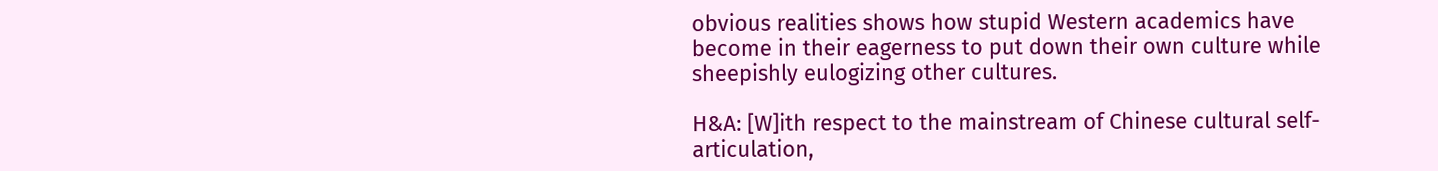obvious realities shows how stupid Western academics have become in their eagerness to put down their own culture while sheepishly eulogizing other cultures.

H&A: [W]ith respect to the mainstream of Chinese cultural self-articulation,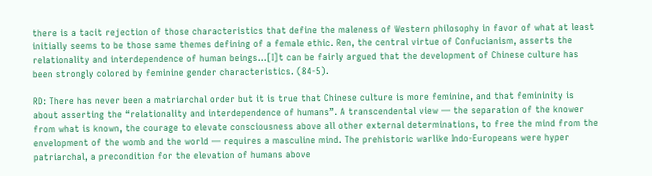there is a tacit rejection of those characteristics that define the maleness of Western philosophy in favor of what at least initially seems to be those same themes defining of a female ethic. Ren, the central virtue of Confucianism, asserts the relationality and interdependence of human beings…[I]t can be fairly argued that the development of Chinese culture has been strongly colored by feminine gender characteristics. (84-5).

RD: There has never been a matriarchal order but it is true that Chinese culture is more feminine, and that femininity is about asserting the “relationality and interdependence of humans”. A transcendental view — the separation of the knower from what is known, the courage to elevate consciousness above all other external determinations, to free the mind from the envelopment of the womb and the world — requires a masculine mind. The prehistoric warlike Indo-Europeans were hyper patriarchal, a precondition for the elevation of humans above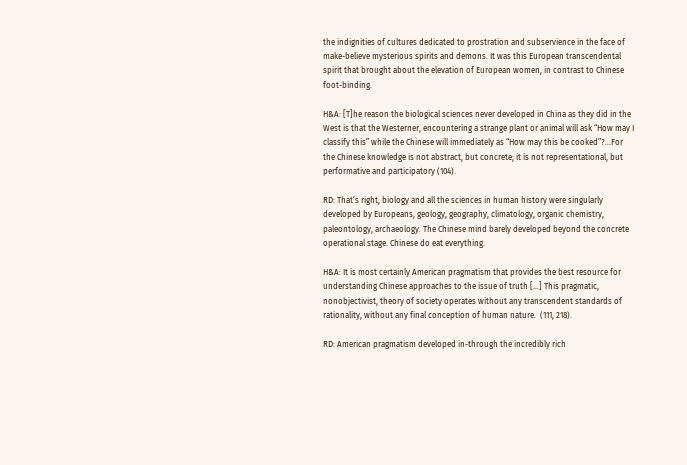the indignities of cultures dedicated to prostration and subservience in the face of make-believe mysterious spirits and demons. It was this European transcendental spirit that brought about the elevation of European women, in contrast to Chinese foot-binding.

H&A: [T]he reason the biological sciences never developed in China as they did in the West is that the Westerner, encountering a strange plant or animal will ask “How may I classify this” while the Chinese will immediately as “How may this be cooked”?…For the Chinese knowledge is not abstract, but concrete; it is not representational, but performative and participatory (104).

RD: That’s right, biology and all the sciences in human history were singularly developed by Europeans, geology, geography, climatology, organic chemistry, paleontology, archaeology. The Chinese mind barely developed beyond the concrete operational stage. Chinese do eat everything.

H&A: It is most certainly American pragmatism that provides the best resource for understanding Chinese approaches to the issue of truth […] This pragmatic, nonobjectivist, theory of society operates without any transcendent standards of rationality, without any final conception of human nature.  (111, 218).

RD: American pragmatism developed in-through the incredibly rich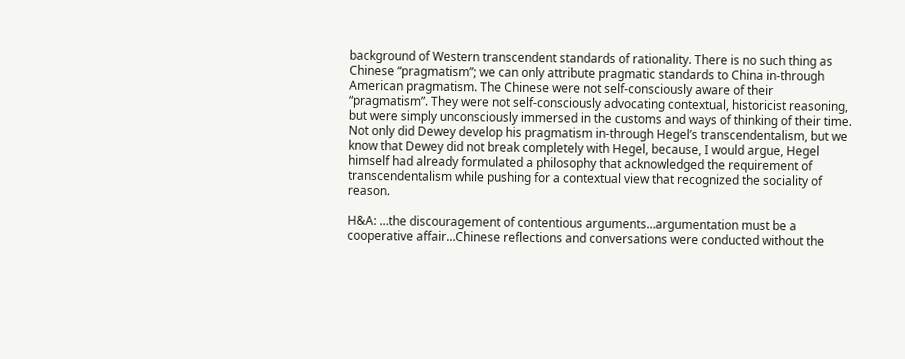background of Western transcendent standards of rationality. There is no such thing as Chinese “pragmatism”; we can only attribute pragmatic standards to China in-through American pragmatism. The Chinese were not self-consciously aware of their “pragmatism”. They were not self-consciously advocating contextual, historicist reasoning, but were simply unconsciously immersed in the customs and ways of thinking of their time. Not only did Dewey develop his pragmatism in-through Hegel’s transcendentalism, but we know that Dewey did not break completely with Hegel, because, I would argue, Hegel himself had already formulated a philosophy that acknowledged the requirement of transcendentalism while pushing for a contextual view that recognized the sociality of reason.

H&A: …the discouragement of contentious arguments…argumentation must be a cooperative affair…Chinese reflections and conversations were conducted without the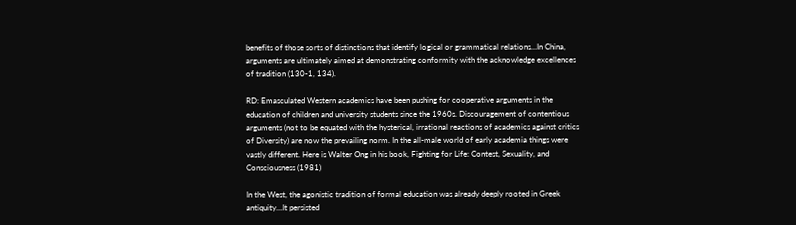benefits of those sorts of distinctions that identify logical or grammatical relations…In China, arguments are ultimately aimed at demonstrating conformity with the acknowledge excellences of tradition (130-1, 134).

RD: Emasculated Western academics have been pushing for cooperative arguments in the education of children and university students since the 1960s. Discouragement of contentious arguments (not to be equated with the hysterical, irrational reactions of academics against critics of Diversity) are now the prevailing norm. In the all-male world of early academia things were vastly different. Here is Walter Ong in his book, Fighting for Life: Contest, Sexuality, and Consciousness (1981)

In the West, the agonistic tradition of formal education was already deeply rooted in Greek antiquity…It persisted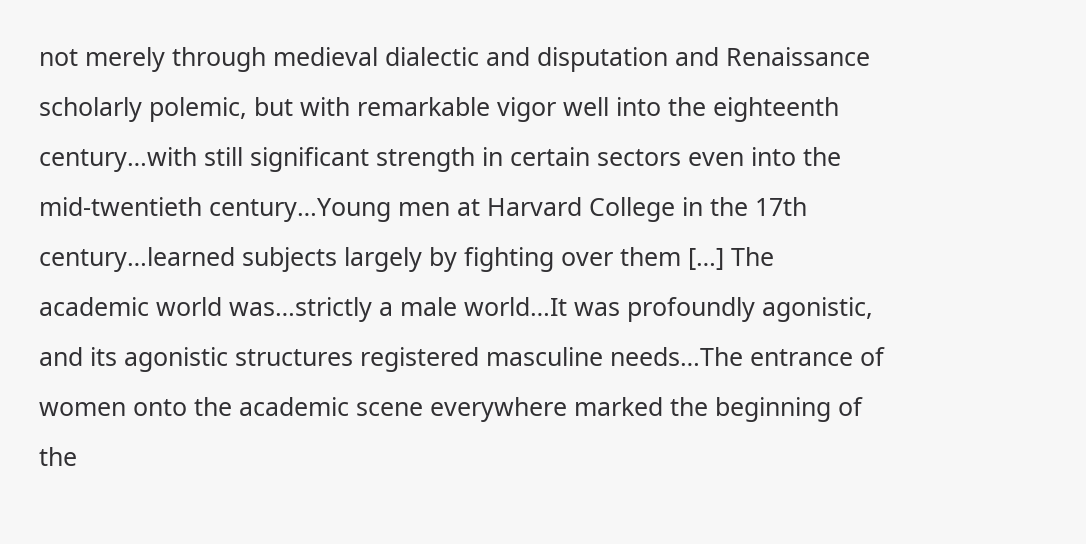not merely through medieval dialectic and disputation and Renaissance scholarly polemic, but with remarkable vigor well into the eighteenth century…with still significant strength in certain sectors even into the mid-twentieth century…Young men at Harvard College in the 17th century…learned subjects largely by fighting over them […] The academic world was…strictly a male world…It was profoundly agonistic, and its agonistic structures registered masculine needs…The entrance of women onto the academic scene everywhere marked the beginning of the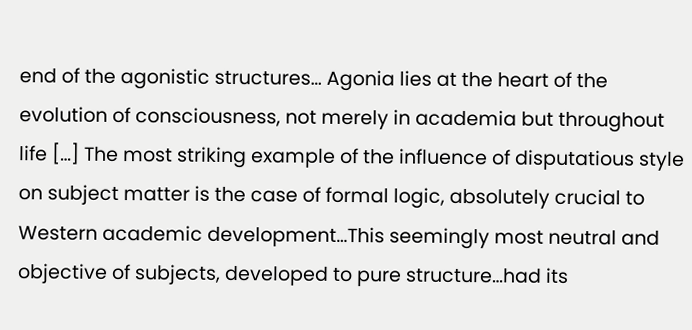end of the agonistic structures… Agonia lies at the heart of the evolution of consciousness, not merely in academia but throughout life […] The most striking example of the influence of disputatious style on subject matter is the case of formal logic, absolutely crucial to Western academic development…This seemingly most neutral and objective of subjects, developed to pure structure…had its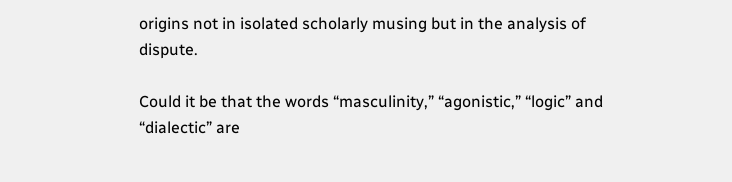origins not in isolated scholarly musing but in the analysis of dispute.

Could it be that the words “masculinity,” “agonistic,” “logic” and “dialectic” are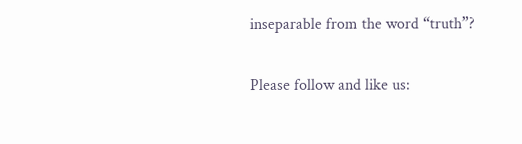inseparable from the word “truth”?

Please follow and like us: